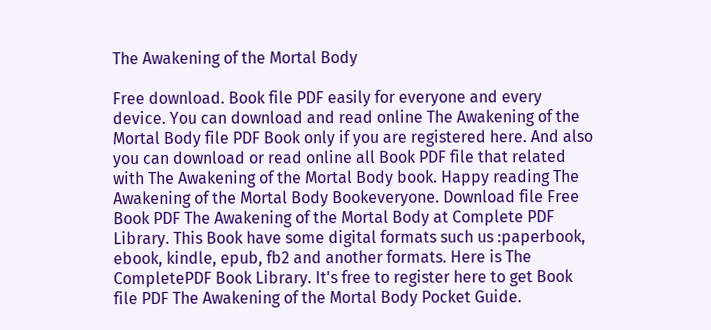The Awakening of the Mortal Body

Free download. Book file PDF easily for everyone and every device. You can download and read online The Awakening of the Mortal Body file PDF Book only if you are registered here. And also you can download or read online all Book PDF file that related with The Awakening of the Mortal Body book. Happy reading The Awakening of the Mortal Body Bookeveryone. Download file Free Book PDF The Awakening of the Mortal Body at Complete PDF Library. This Book have some digital formats such us :paperbook, ebook, kindle, epub, fb2 and another formats. Here is The CompletePDF Book Library. It's free to register here to get Book file PDF The Awakening of the Mortal Body Pocket Guide.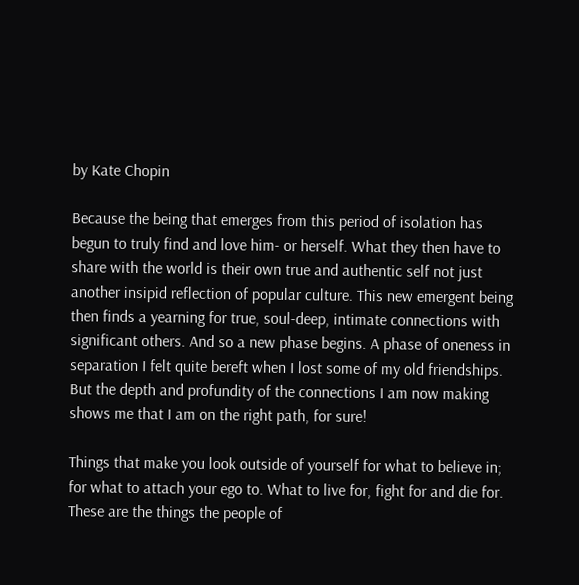by Kate Chopin

Because the being that emerges from this period of isolation has begun to truly find and love him- or herself. What they then have to share with the world is their own true and authentic self not just another insipid reflection of popular culture. This new emergent being then finds a yearning for true, soul-deep, intimate connections with significant others. And so a new phase begins. A phase of oneness in separation I felt quite bereft when I lost some of my old friendships. But the depth and profundity of the connections I am now making shows me that I am on the right path, for sure!

Things that make you look outside of yourself for what to believe in; for what to attach your ego to. What to live for, fight for and die for. These are the things the people of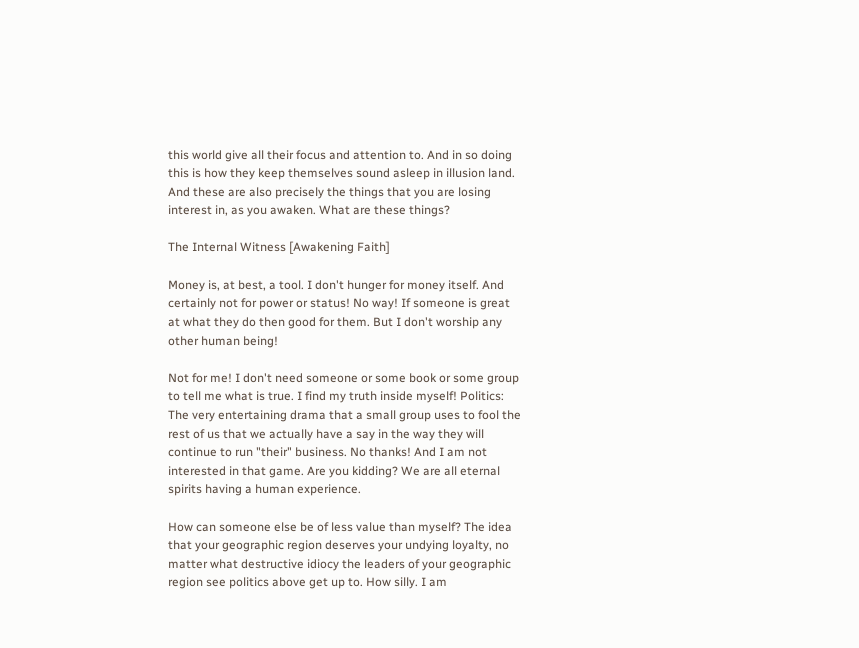this world give all their focus and attention to. And in so doing this is how they keep themselves sound asleep in illusion land. And these are also precisely the things that you are losing interest in, as you awaken. What are these things?

The Internal Witness [Awakening Faith]

Money is, at best, a tool. I don't hunger for money itself. And certainly not for power or status! No way! If someone is great at what they do then good for them. But I don't worship any other human being!

Not for me! I don't need someone or some book or some group to tell me what is true. I find my truth inside myself! Politics: The very entertaining drama that a small group uses to fool the rest of us that we actually have a say in the way they will continue to run "their" business. No thanks! And I am not interested in that game. Are you kidding? We are all eternal spirits having a human experience.

How can someone else be of less value than myself? The idea that your geographic region deserves your undying loyalty, no matter what destructive idiocy the leaders of your geographic region see politics above get up to. How silly. I am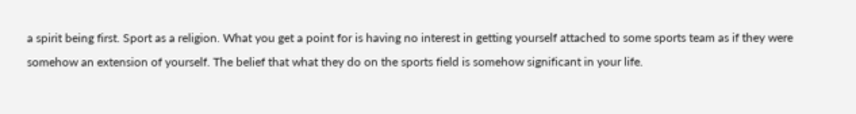a spirit being first. Sport as a religion. What you get a point for is having no interest in getting yourself attached to some sports team as if they were somehow an extension of yourself. The belief that what they do on the sports field is somehow significant in your life.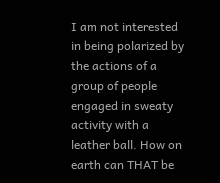I am not interested in being polarized by the actions of a group of people engaged in sweaty activity with a leather ball. How on earth can THAT be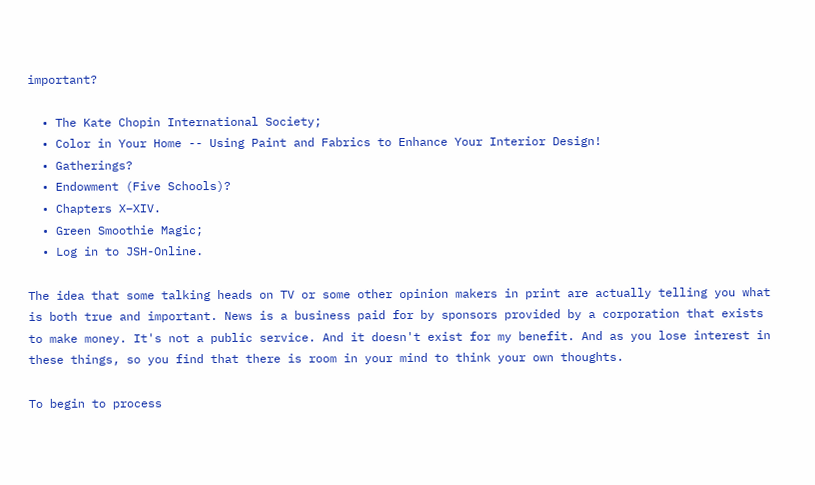important?

  • The Kate Chopin International Society;
  • Color in Your Home -- Using Paint and Fabrics to Enhance Your Interior Design!
  • Gatherings?
  • Endowment (Five Schools)?
  • Chapters X–XIV.
  • Green Smoothie Magic;
  • Log in to JSH-Online.

The idea that some talking heads on TV or some other opinion makers in print are actually telling you what is both true and important. News is a business paid for by sponsors provided by a corporation that exists to make money. It's not a public service. And it doesn't exist for my benefit. And as you lose interest in these things, so you find that there is room in your mind to think your own thoughts.

To begin to process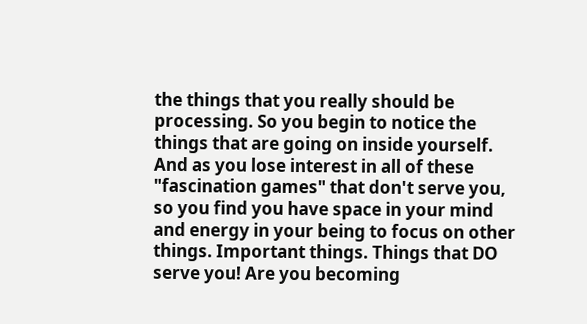the things that you really should be processing. So you begin to notice the things that are going on inside yourself. And as you lose interest in all of these "fascination games" that don't serve you, so you find you have space in your mind and energy in your being to focus on other things. Important things. Things that DO serve you! Are you becoming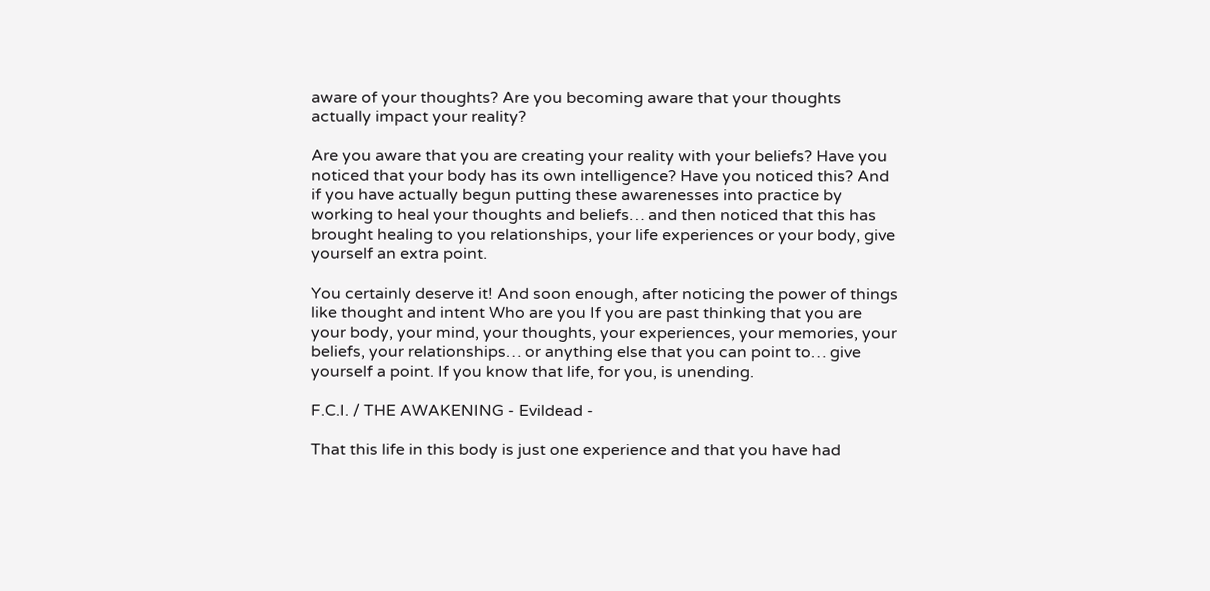aware of your thoughts? Are you becoming aware that your thoughts actually impact your reality?

Are you aware that you are creating your reality with your beliefs? Have you noticed that your body has its own intelligence? Have you noticed this? And if you have actually begun putting these awarenesses into practice by working to heal your thoughts and beliefs… and then noticed that this has brought healing to you relationships, your life experiences or your body, give yourself an extra point.

You certainly deserve it! And soon enough, after noticing the power of things like thought and intent Who are you If you are past thinking that you are your body, your mind, your thoughts, your experiences, your memories, your beliefs, your relationships… or anything else that you can point to… give yourself a point. If you know that life, for you, is unending.

F.C.I. / THE AWAKENING - Evildead -

That this life in this body is just one experience and that you have had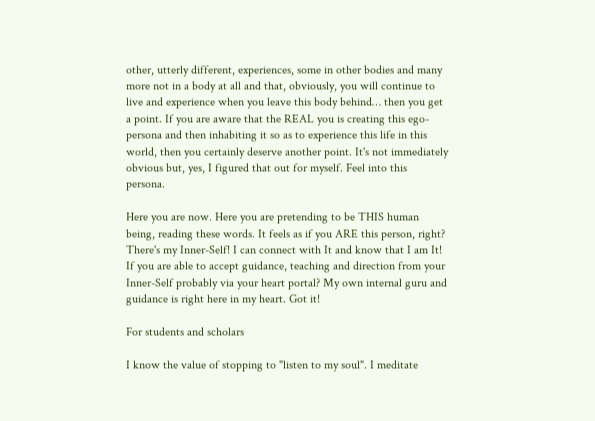other, utterly different, experiences, some in other bodies and many more not in a body at all and that, obviously, you will continue to live and experience when you leave this body behind… then you get a point. If you are aware that the REAL you is creating this ego-persona and then inhabiting it so as to experience this life in this world, then you certainly deserve another point. It's not immediately obvious but, yes, I figured that out for myself. Feel into this persona.

Here you are now. Here you are pretending to be THIS human being, reading these words. It feels as if you ARE this person, right? There's my Inner-Self! I can connect with It and know that I am It! If you are able to accept guidance, teaching and direction from your Inner-Self probably via your heart portal? My own internal guru and guidance is right here in my heart. Got it!

For students and scholars

I know the value of stopping to "listen to my soul". I meditate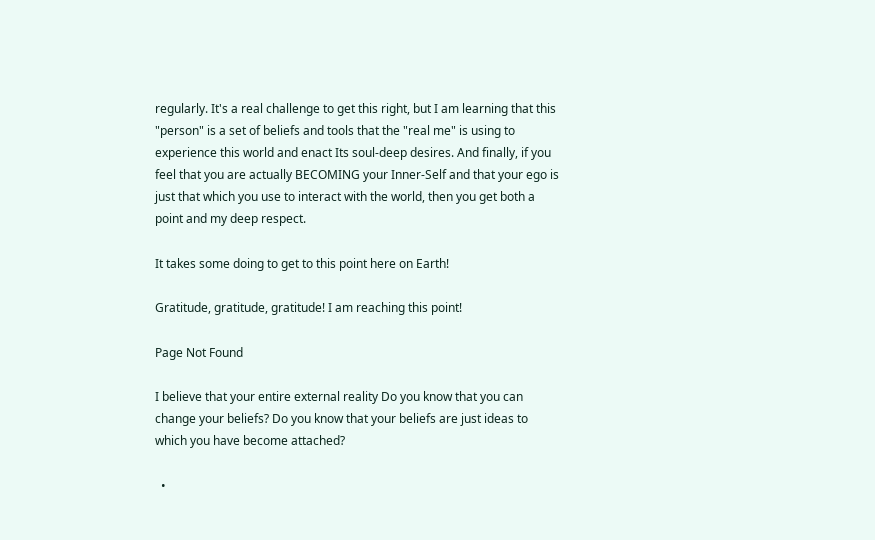regularly. It's a real challenge to get this right, but I am learning that this "person" is a set of beliefs and tools that the "real me" is using to experience this world and enact Its soul-deep desires. And finally, if you feel that you are actually BECOMING your Inner-Self and that your ego is just that which you use to interact with the world, then you get both a point and my deep respect.

It takes some doing to get to this point here on Earth!

Gratitude, gratitude, gratitude! I am reaching this point!

Page Not Found

I believe that your entire external reality Do you know that you can change your beliefs? Do you know that your beliefs are just ideas to which you have become attached?

  •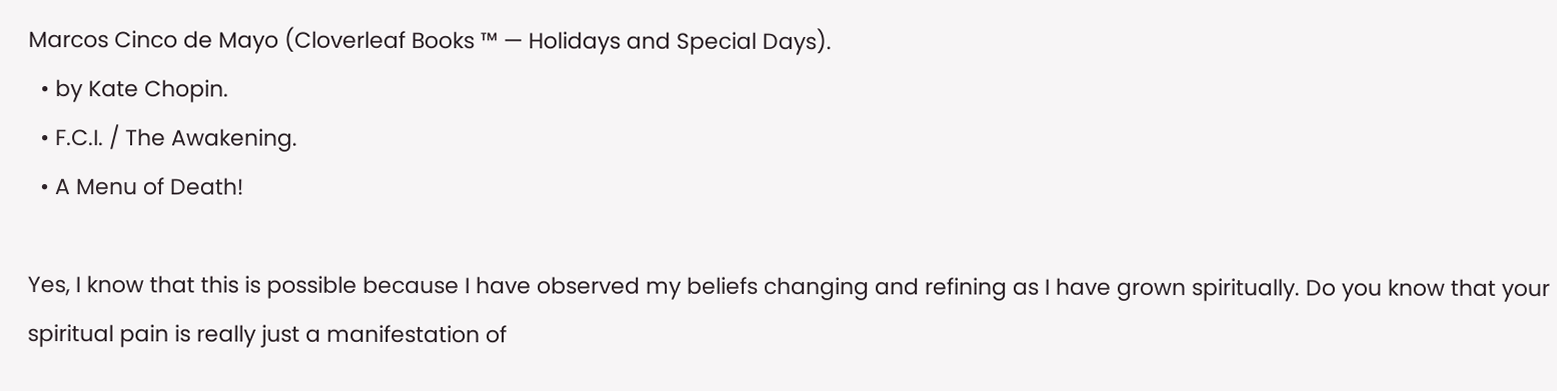Marcos Cinco de Mayo (Cloverleaf Books ™ — Holidays and Special Days).
  • by Kate Chopin.
  • F.C.I. / The Awakening.
  • A Menu of Death!

Yes, I know that this is possible because I have observed my beliefs changing and refining as I have grown spiritually. Do you know that your spiritual pain is really just a manifestation of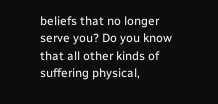beliefs that no longer serve you? Do you know that all other kinds of suffering physical,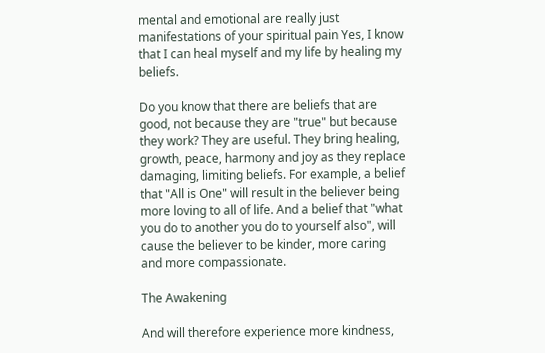mental and emotional are really just manifestations of your spiritual pain Yes, I know that I can heal myself and my life by healing my beliefs.

Do you know that there are beliefs that are good, not because they are "true" but because they work? They are useful. They bring healing, growth, peace, harmony and joy as they replace damaging, limiting beliefs. For example, a belief that "All is One" will result in the believer being more loving to all of life. And a belief that "what you do to another you do to yourself also", will cause the believer to be kinder, more caring and more compassionate.

The Awakening

And will therefore experience more kindness,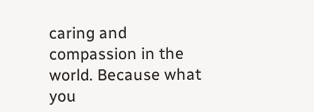caring and compassion in the world. Because what you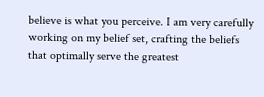believe is what you perceive. I am very carefully working on my belief set, crafting the beliefs that optimally serve the greatest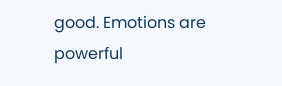good. Emotions are powerful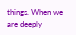things. When we are deeply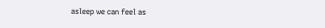asleep we can feel as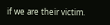if we are their victim.